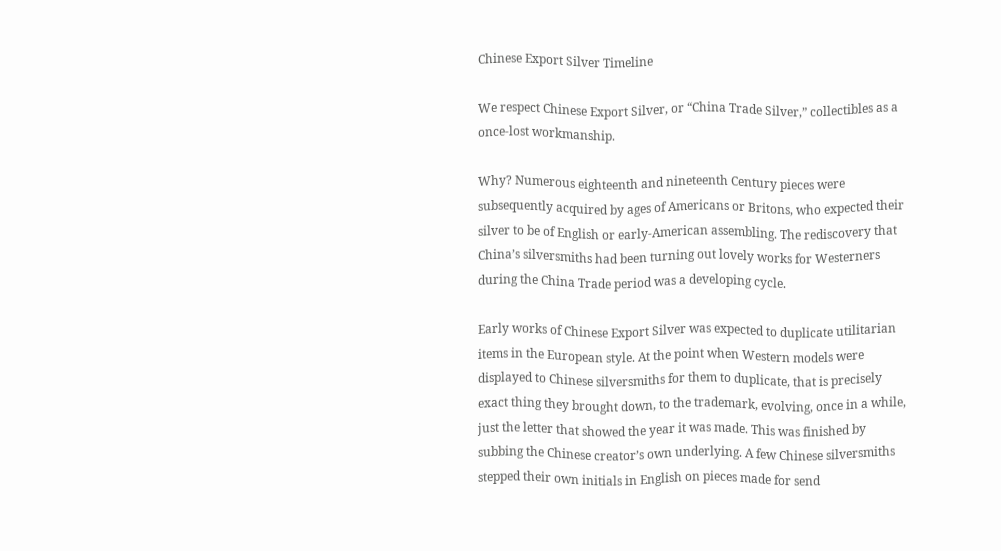Chinese Export Silver Timeline

We respect Chinese Export Silver, or “China Trade Silver,” collectibles as a once-lost workmanship.

Why? Numerous eighteenth and nineteenth Century pieces were subsequently acquired by ages of Americans or Britons, who expected their silver to be of English or early-American assembling. The rediscovery that China’s silversmiths had been turning out lovely works for Westerners during the China Trade period was a developing cycle.

Early works of Chinese Export Silver was expected to duplicate utilitarian items in the European style. At the point when Western models were displayed to Chinese silversmiths for them to duplicate, that is precisely exact thing they brought down, to the trademark, evolving, once in a while, just the letter that showed the year it was made. This was finished by subbing the Chinese creator’s own underlying. A few Chinese silversmiths stepped their own initials in English on pieces made for send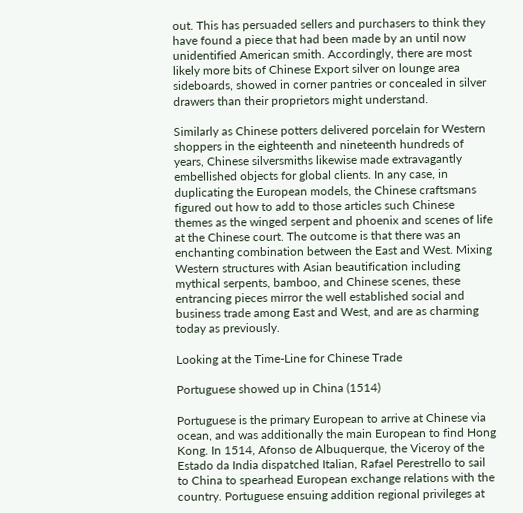out. This has persuaded sellers and purchasers to think they have found a piece that had been made by an until now unidentified American smith. Accordingly, there are most likely more bits of Chinese Export silver on lounge area sideboards, showed in corner pantries or concealed in silver drawers than their proprietors might understand.

Similarly as Chinese potters delivered porcelain for Western shoppers in the eighteenth and nineteenth hundreds of years, Chinese silversmiths likewise made extravagantly embellished objects for global clients. In any case, in duplicating the European models, the Chinese craftsmans figured out how to add to those articles such Chinese themes as the winged serpent and phoenix and scenes of life at the Chinese court. The outcome is that there was an enchanting combination between the East and West. Mixing Western structures with Asian beautification including mythical serpents, bamboo, and Chinese scenes, these entrancing pieces mirror the well established social and business trade among East and West, and are as charming today as previously.

Looking at the Time-Line for Chinese Trade

Portuguese showed up in China (1514)

Portuguese is the primary European to arrive at Chinese via ocean, and was additionally the main European to find Hong Kong. In 1514, Afonso de Albuquerque, the Viceroy of the Estado da India dispatched Italian, Rafael Perestrello to sail to China to spearhead European exchange relations with the country. Portuguese ensuing addition regional privileges at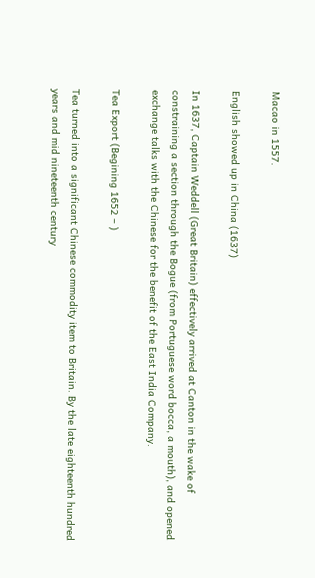Macao in 1557.

English showed up in China (1637)

In 1637, Captain Weddell (Great Britain) effectively arrived at Canton in the wake of constraining a section through the Bogue (from Portuguese word bocca, a mouth), and opened exchange talks with the Chinese for the benefit of the East India Company.

Tea Export (Begining 1652 – )

Tea turned into a significant Chinese commodity item to Britain. By the late eighteenth hundred years and mid nineteenth century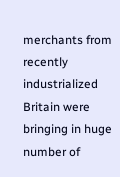merchants from recently industrialized Britain were bringing in huge number of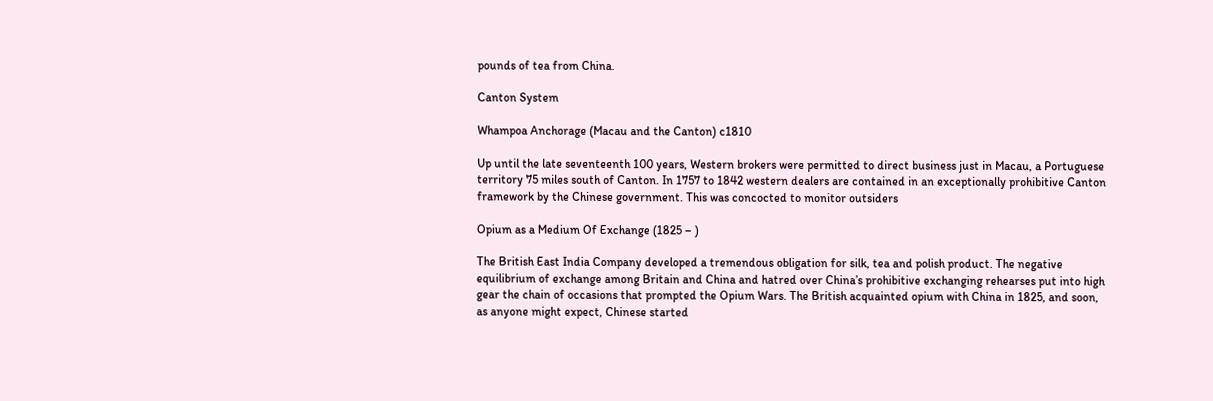pounds of tea from China.

Canton System

Whampoa Anchorage (Macau and the Canton) c1810

Up until the late seventeenth 100 years, Western brokers were permitted to direct business just in Macau, a Portuguese territory 75 miles south of Canton. In 1757 to 1842 western dealers are contained in an exceptionally prohibitive Canton framework by the Chinese government. This was concocted to monitor outsiders

Opium as a Medium Of Exchange (1825 – )

The British East India Company developed a tremendous obligation for silk, tea and polish product. The negative equilibrium of exchange among Britain and China and hatred over China’s prohibitive exchanging rehearses put into high gear the chain of occasions that prompted the Opium Wars. The British acquainted opium with China in 1825, and soon, as anyone might expect, Chinese started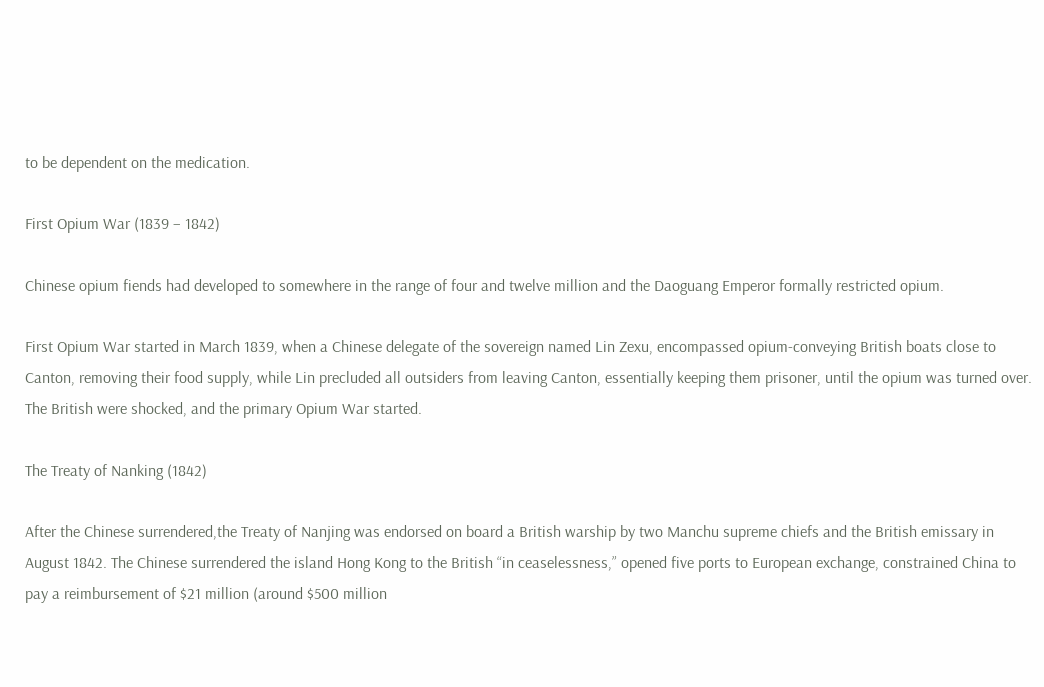to be dependent on the medication.

First Opium War (1839 – 1842)

Chinese opium fiends had developed to somewhere in the range of four and twelve million and the Daoguang Emperor formally restricted opium.

First Opium War started in March 1839, when a Chinese delegate of the sovereign named Lin Zexu, encompassed opium-conveying British boats close to Canton, removing their food supply, while Lin precluded all outsiders from leaving Canton, essentially keeping them prisoner, until the opium was turned over. The British were shocked, and the primary Opium War started.

The Treaty of Nanking (1842)

After the Chinese surrendered,the Treaty of Nanjing was endorsed on board a British warship by two Manchu supreme chiefs and the British emissary in August 1842. The Chinese surrendered the island Hong Kong to the British “in ceaselessness,” opened five ports to European exchange, constrained China to pay a reimbursement of $21 million (around $500 million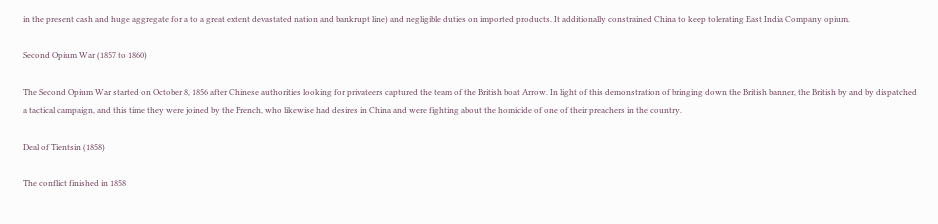in the present cash and huge aggregate for a to a great extent devastated nation and bankrupt line) and negligible duties on imported products. It additionally constrained China to keep tolerating East India Company opium.

Second Opium War (1857 to 1860)

The Second Opium War started on October 8, 1856 after Chinese authorities looking for privateers captured the team of the British boat Arrow. In light of this demonstration of bringing down the British banner, the British by and by dispatched a tactical campaign, and this time they were joined by the French, who likewise had desires in China and were fighting about the homicide of one of their preachers in the country.

Deal of Tientsin (1858)

The conflict finished in 1858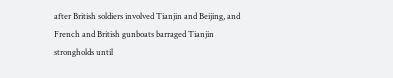after British soldiers involved Tianjin and Beijing, and French and British gunboats barraged Tianjin strongholds until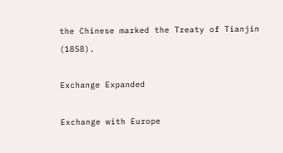the Chinese marked the Treaty of Tianjin (1858).

Exchange Expanded

Exchange with Europe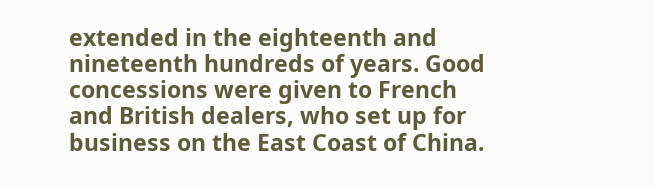extended in the eighteenth and nineteenth hundreds of years. Good concessions were given to French and British dealers, who set up for business on the East Coast of China.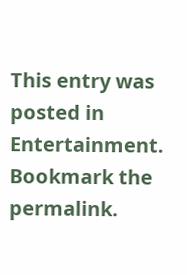This entry was posted in Entertainment. Bookmark the permalink.